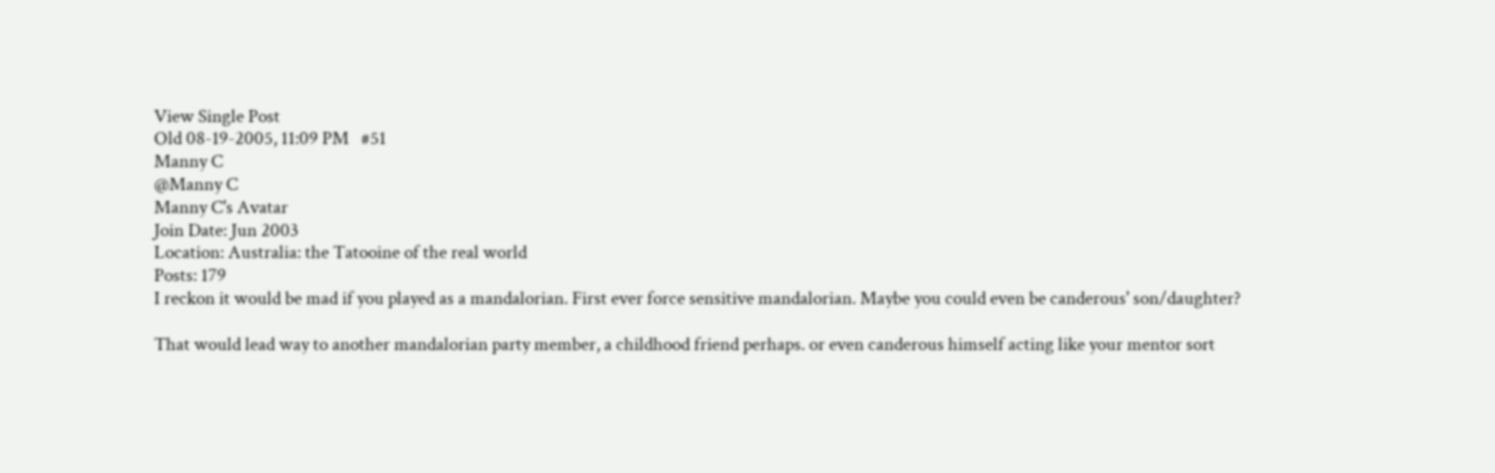View Single Post
Old 08-19-2005, 11:09 PM   #51
Manny C
@Manny C
Manny C's Avatar
Join Date: Jun 2003
Location: Australia: the Tatooine of the real world
Posts: 179
I reckon it would be mad if you played as a mandalorian. First ever force sensitive mandalorian. Maybe you could even be canderous' son/daughter?

That would lead way to another mandalorian party member, a childhood friend perhaps. or even canderous himself acting like your mentor sort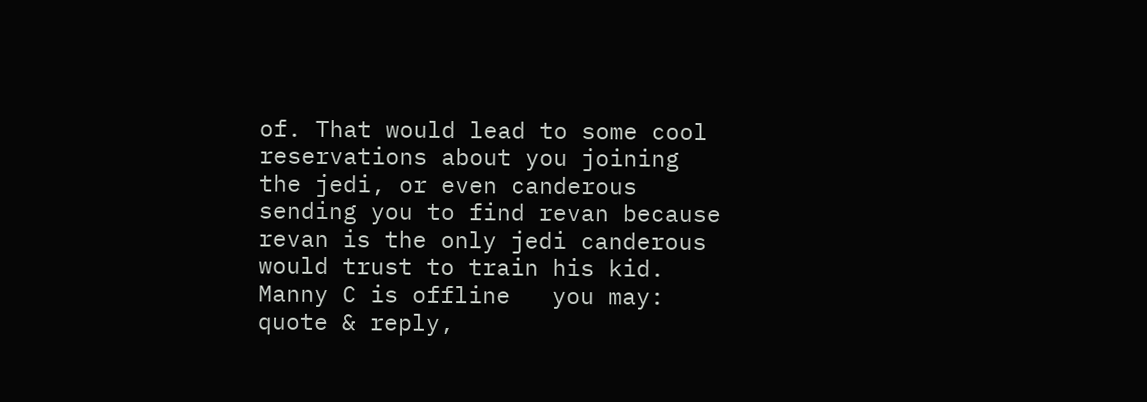of. That would lead to some cool reservations about you joining the jedi, or even canderous sending you to find revan because revan is the only jedi canderous would trust to train his kid.
Manny C is offline   you may: quote & reply,